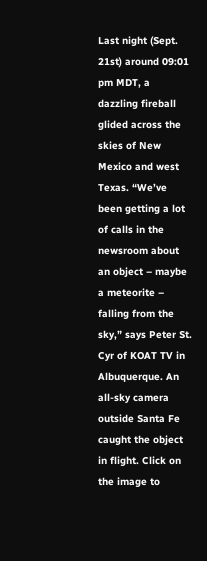Last night (Sept. 21st) around 09:01 pm MDT, a dazzling fireball glided across the skies of New Mexico and west Texas. “We’ve been getting a lot of calls in the newsroom about an object – maybe a meteorite – falling from the sky,” says Peter St. Cyr of KOAT TV in Albuquerque. An all-sky camera outside Santa Fe caught the object in flight. Click on the image to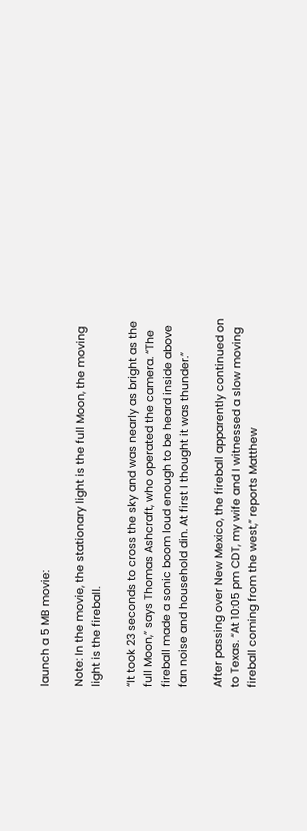launch a 5 MB movie:

Note: In the movie, the stationary light is the full Moon, the moving light is the fireball.

“It took 23 seconds to cross the sky and was nearly as bright as the full Moon,” says Thomas Ashcraft, who operated the camera. “The fireball made a sonic boom loud enough to be heard inside above fan noise and household din. At first I thought it was thunder.”

After passing over New Mexico, the fireball apparently continued on to Texas. “At 10:05 pm CDT, my wife and I witnessed a slow moving fireball coming from the west,” reports Matthew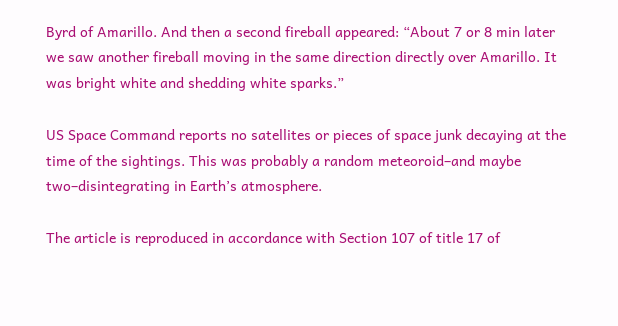Byrd of Amarillo. And then a second fireball appeared: “About 7 or 8 min later we saw another fireball moving in the same direction directly over Amarillo. It was bright white and shedding white sparks.”

US Space Command reports no satellites or pieces of space junk decaying at the time of the sightings. This was probably a random meteoroid–and maybe two–disintegrating in Earth’s atmosphere.

The article is reproduced in accordance with Section 107 of title 17 of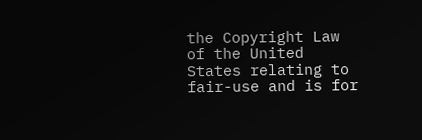the Copyright Law of the United States relating to fair-use and is for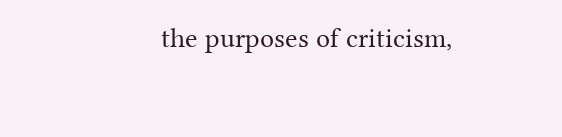the purposes of criticism,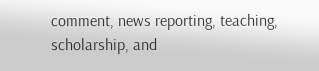comment, news reporting, teaching, scholarship, and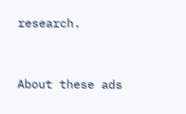research.


About these ads